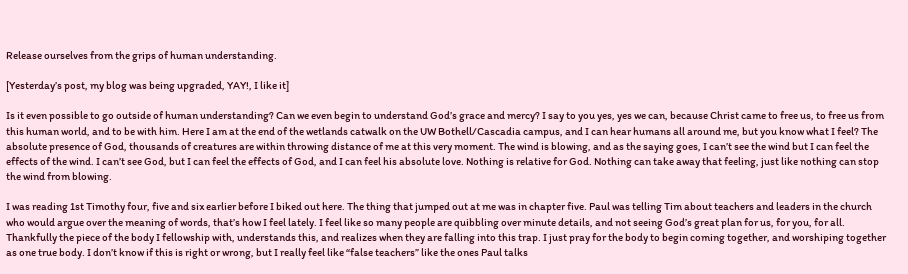Release ourselves from the grips of human understanding.

[Yesterday’s post, my blog was being upgraded, YAY!, I like it]

Is it even possible to go outside of human understanding? Can we even begin to understand God’s grace and mercy? I say to you yes, yes we can, because Christ came to free us, to free us from this human world, and to be with him. Here I am at the end of the wetlands catwalk on the UW Bothell/Cascadia campus, and I can hear humans all around me, but you know what I feel? The absolute presence of God, thousands of creatures are within throwing distance of me at this very moment. The wind is blowing, and as the saying goes, I can’t see the wind but I can feel the effects of the wind. I can’t see God, but I can feel the effects of God, and I can feel his absolute love. Nothing is relative for God. Nothing can take away that feeling, just like nothing can stop the wind from blowing.

I was reading 1st Timothy four, five and six earlier before I biked out here. The thing that jumped out at me was in chapter five. Paul was telling Tim about teachers and leaders in the church who would argue over the meaning of words, that’s how I feel lately. I feel like so many people are quibbling over minute details, and not seeing God’s great plan for us, for you, for all. Thankfully the piece of the body I fellowship with, understands this, and realizes when they are falling into this trap. I just pray for the body to begin coming together, and worshiping together as one true body. I don’t know if this is right or wrong, but I really feel like “false teachers” like the ones Paul talks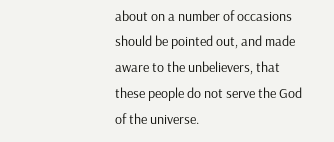about on a number of occasions should be pointed out, and made aware to the unbelievers, that these people do not serve the God of the universe.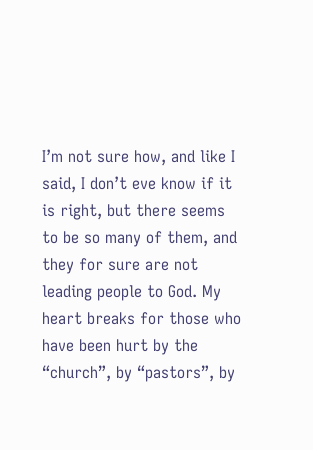I’m not sure how, and like I said, I don’t eve know if it is right, but there seems to be so many of them, and they for sure are not leading people to God. My heart breaks for those who have been hurt by the “church”, by “pastors”, by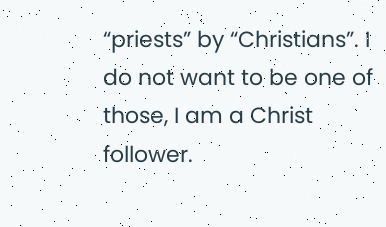“priests” by “Christians”. I do not want to be one of those, I am a Christ follower.